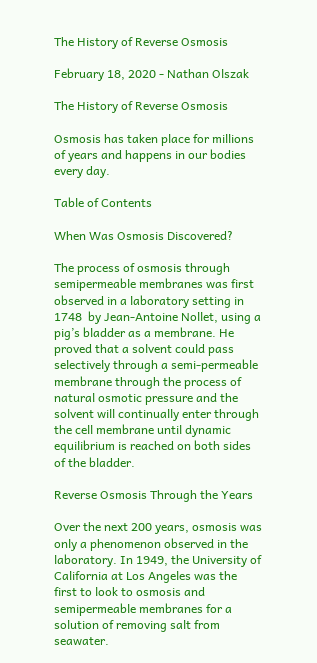The History of Reverse Osmosis

February 18, 2020 - Nathan Olszak

The History of Reverse Osmosis

Osmosis has taken place for millions of years and happens in our bodies every day.

Table of Contents

When Was Osmosis Discovered?

The process of osmosis through semipermeable membranes was first observed in a laboratory setting in 1748  by Jean-Antoine Nollet, using a pig’s bladder as a membrane. He proved that a solvent could pass selectively through a semi-permeable membrane through the process of natural osmotic pressure and the solvent will continually enter through the cell membrane until dynamic equilibrium is reached on both sides of the bladder.

Reverse Osmosis Through the Years

Over the next 200 years, osmosis was only a phenomenon observed in the laboratory. In 1949, the University of California at Los Angeles was the first to look to osmosis and semipermeable membranes for a solution of removing salt from seawater.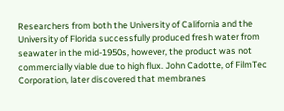Researchers from both the University of California and the University of Florida successfully produced fresh water from seawater in the mid-1950s, however, the product was not commercially viable due to high flux. John Cadotte, of FilmTec Corporation, later discovered that membranes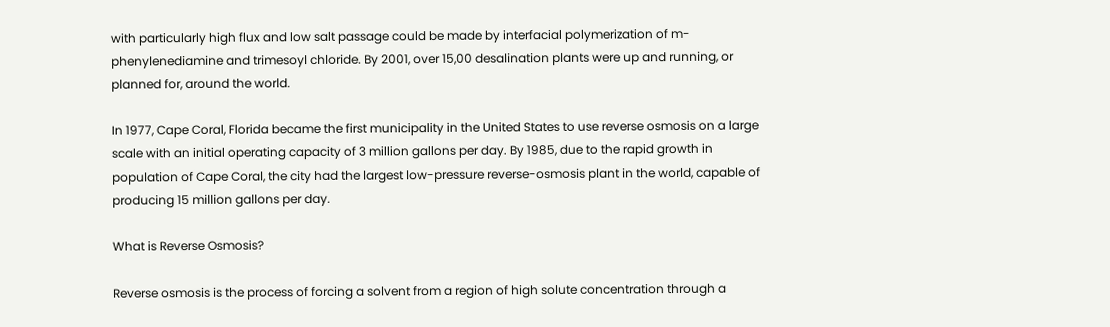with particularly high flux and low salt passage could be made by interfacial polymerization of m-phenylenediamine and trimesoyl chloride. By 2001, over 15,00 desalination plants were up and running, or planned for, around the world.

In 1977, Cape Coral, Florida became the first municipality in the United States to use reverse osmosis on a large scale with an initial operating capacity of 3 million gallons per day. By 1985, due to the rapid growth in population of Cape Coral, the city had the largest low-pressure reverse-osmosis plant in the world, capable of producing 15 million gallons per day.

What is Reverse Osmosis?

Reverse osmosis is the process of forcing a solvent from a region of high solute concentration through a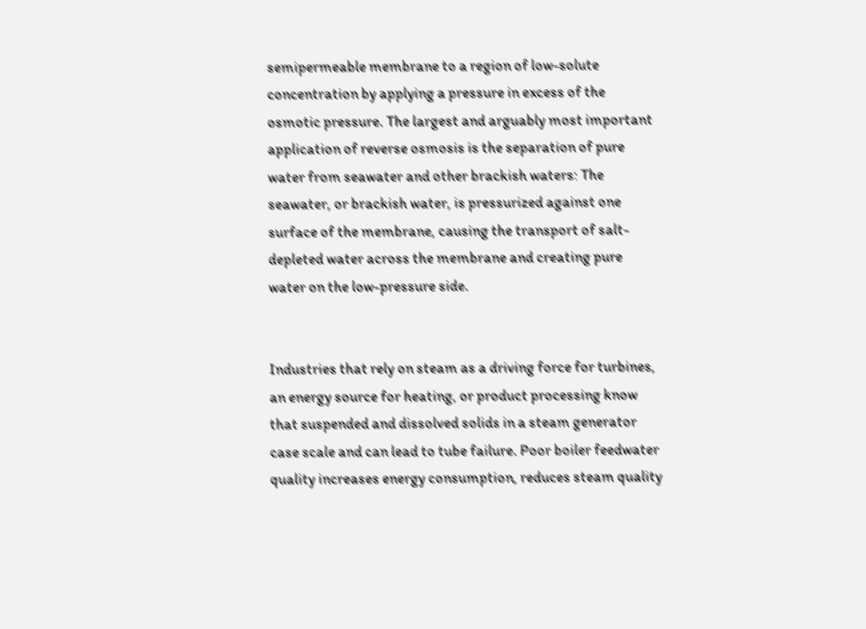semipermeable membrane to a region of low-solute concentration by applying a pressure in excess of the osmotic pressure. The largest and arguably most important application of reverse osmosis is the separation of pure water from seawater and other brackish waters: The seawater, or brackish water, is pressurized against one surface of the membrane, causing the transport of salt-depleted water across the membrane and creating pure water on the low-pressure side.


Industries that rely on steam as a driving force for turbines, an energy source for heating, or product processing know that suspended and dissolved solids in a steam generator case scale and can lead to tube failure. Poor boiler feedwater quality increases energy consumption, reduces steam quality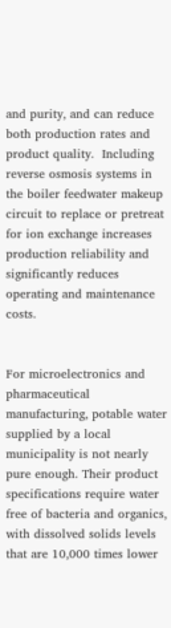and purity, and can reduce both production rates and product quality.  Including reverse osmosis systems in the boiler feedwater makeup circuit to replace or pretreat for ion exchange increases production reliability and significantly reduces operating and maintenance costs.


For microelectronics and pharmaceutical manufacturing, potable water supplied by a local municipality is not nearly pure enough. Their product specifications require water free of bacteria and organics, with dissolved solids levels that are 10,000 times lower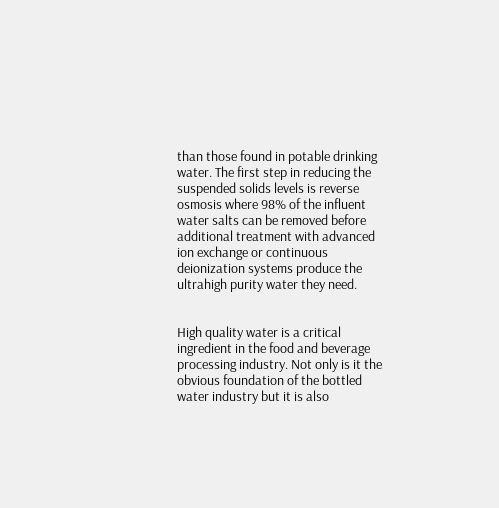than those found in potable drinking water. The first step in reducing the suspended solids levels is reverse osmosis where 98% of the influent water salts can be removed before additional treatment with advanced ion exchange or continuous deionization systems produce the ultrahigh purity water they need.


High quality water is a critical ingredient in the food and beverage processing industry. Not only is it the obvious foundation of the bottled water industry but it is also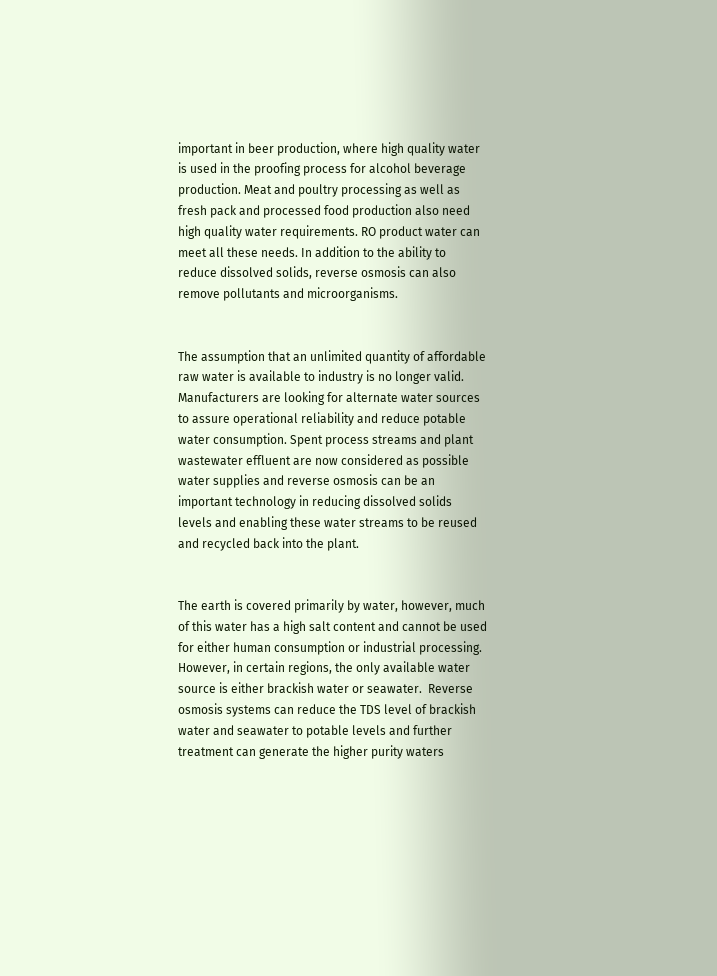important in beer production, where high quality water is used in the proofing process for alcohol beverage production. Meat and poultry processing as well as fresh pack and processed food production also need high quality water requirements. RO product water can meet all these needs. In addition to the ability to reduce dissolved solids, reverse osmosis can also remove pollutants and microorganisms.


The assumption that an unlimited quantity of affordable raw water is available to industry is no longer valid. Manufacturers are looking for alternate water sources to assure operational reliability and reduce potable water consumption. Spent process streams and plant wastewater effluent are now considered as possible water supplies and reverse osmosis can be an important technology in reducing dissolved solids levels and enabling these water streams to be reused and recycled back into the plant.


The earth is covered primarily by water, however, much of this water has a high salt content and cannot be used for either human consumption or industrial processing. However, in certain regions, the only available water source is either brackish water or seawater.  Reverse osmosis systems can reduce the TDS level of brackish water and seawater to potable levels and further treatment can generate the higher purity waters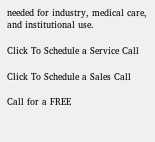needed for industry, medical care, and institutional use.

Click To Schedule a Service Call

Click To Schedule a Sales Call

Call for a FREE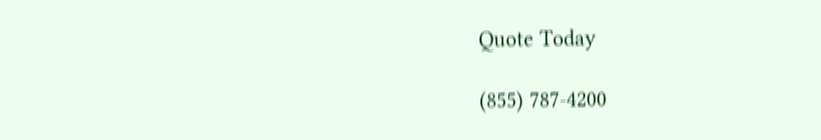Quote Today

(855) 787-4200